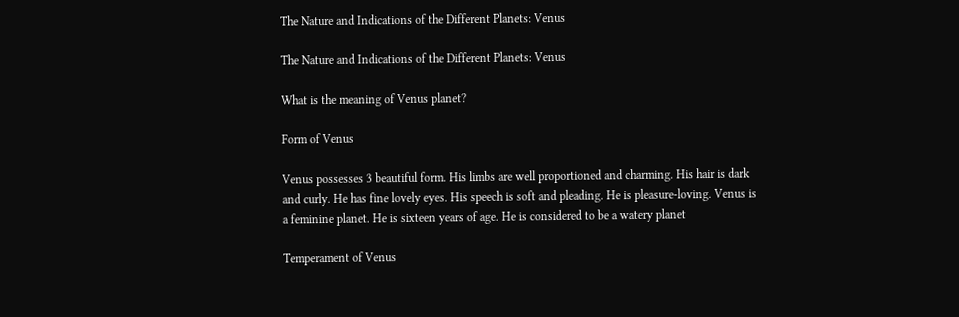The Nature and Indications of the Different Planets: Venus

The Nature and Indications of the Different Planets: Venus

What is the meaning of Venus planet?

Form of Venus

Venus possesses 3 beautiful form. His limbs are well proportioned and charming. His hair is dark and curly. He has fine lovely eyes. His speech is soft and pleading. He is pleasure-loving. Venus is a feminine planet. He is sixteen years of age. He is considered to be a watery planet

Temperament of Venus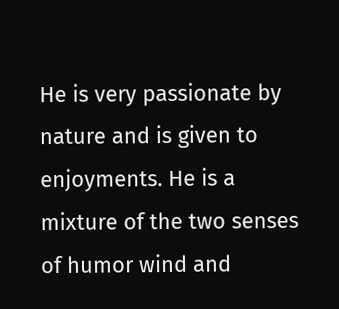He is very passionate by nature and is given to enjoyments. He is a mixture of the two senses of humor wind and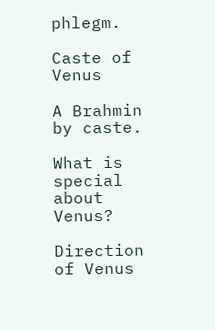phlegm.

Caste of Venus

A Brahmin by caste.

What is special about Venus?

Direction of Venus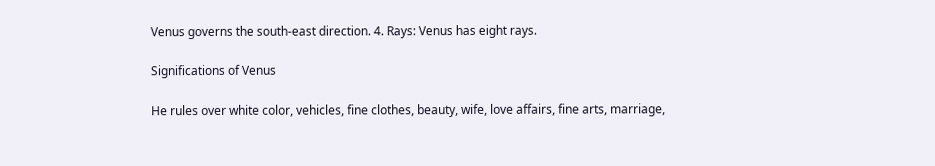Venus governs the south-east direction. 4. Rays: Venus has eight rays.

Significations of Venus

He rules over white color, vehicles, fine clothes, beauty, wife, love affairs, fine arts, marriage,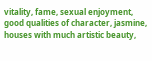vitality, fame, sexual enjoyment, good qualities of character, jasmine, houses with much artistic beauty,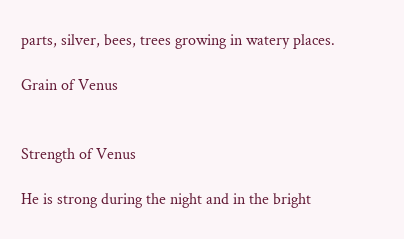parts, silver, bees, trees growing in watery places.

Grain of Venus


Strength of Venus

He is strong during the night and in the bright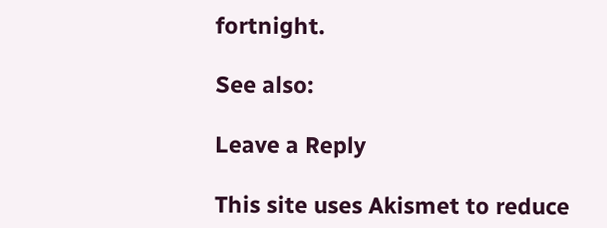fortnight.

See also:

Leave a Reply

This site uses Akismet to reduce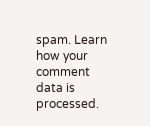spam. Learn how your comment data is processed.